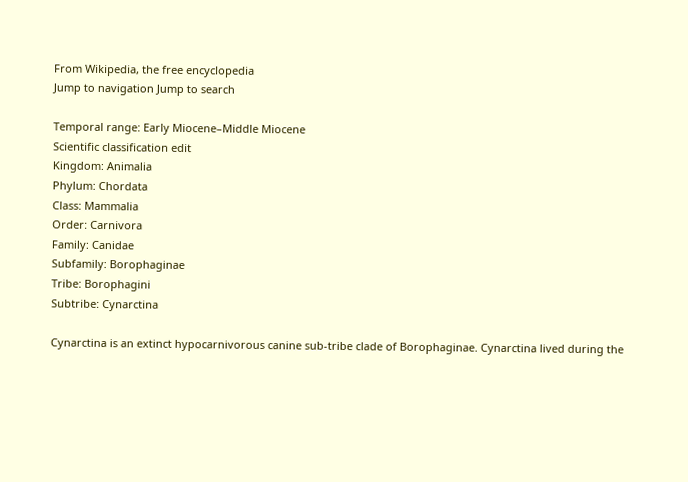From Wikipedia, the free encyclopedia
Jump to navigation Jump to search

Temporal range: Early Miocene–Middle Miocene
Scientific classification edit
Kingdom: Animalia
Phylum: Chordata
Class: Mammalia
Order: Carnivora
Family: Canidae
Subfamily: Borophaginae
Tribe: Borophagini
Subtribe: Cynarctina

Cynarctina is an extinct hypocarnivorous canine sub-tribe clade of Borophaginae. Cynarctina lived during the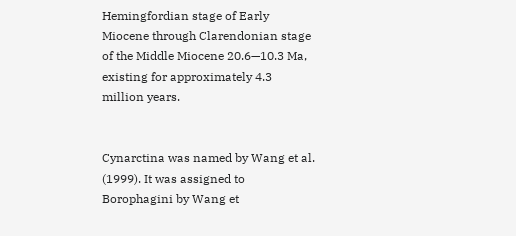Hemingfordian stage of Early Miocene through Clarendonian stage of the Middle Miocene 20.6—10.3 Ma, existing for approximately 4.3 million years.


Cynarctina was named by Wang et al. (1999). It was assigned to Borophagini by Wang et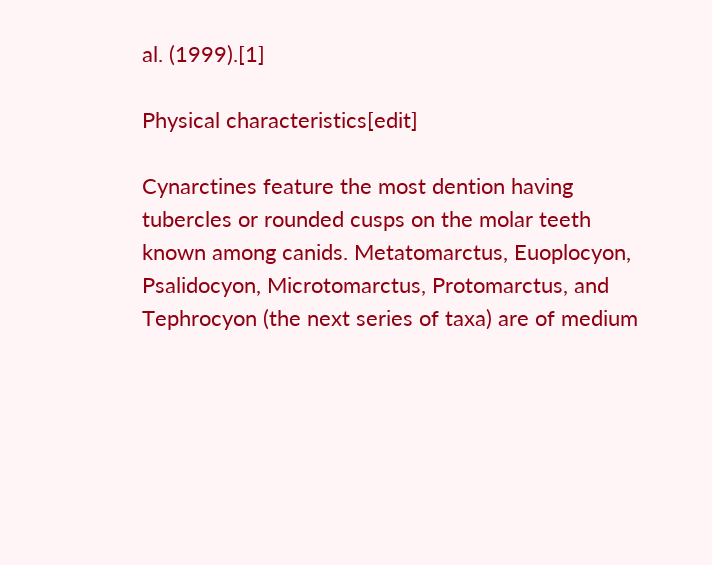al. (1999).[1]

Physical characteristics[edit]

Cynarctines feature the most dention having tubercles or rounded cusps on the molar teeth known among canids. Metatomarctus, Euoplocyon, Psalidocyon, Microtomarctus, Protomarctus, and Tephrocyon (the next series of taxa) are of medium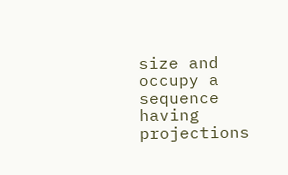size and occupy a sequence having projections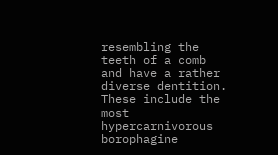resembling the teeth of a comb and have a rather diverse dentition. These include the most hypercarnivorous borophagine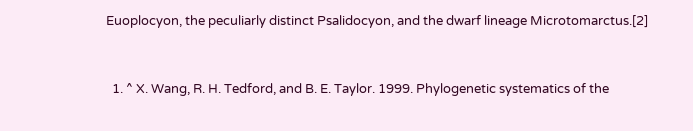Euoplocyon, the peculiarly distinct Psalidocyon, and the dwarf lineage Microtomarctus.[2]


  1. ^ X. Wang, R. H. Tedford, and B. E. Taylor. 1999. Phylogenetic systematics of the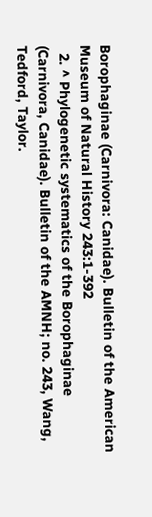Borophaginae (Carnivora: Canidae). Bulletin of the American Museum of Natural History 243:1-392
  2. ^ Phylogenetic systematics of the Borophaginae (Carnivora, Canidae). Bulletin of the AMNH; no. 243, Wang, Tedford, Taylor.